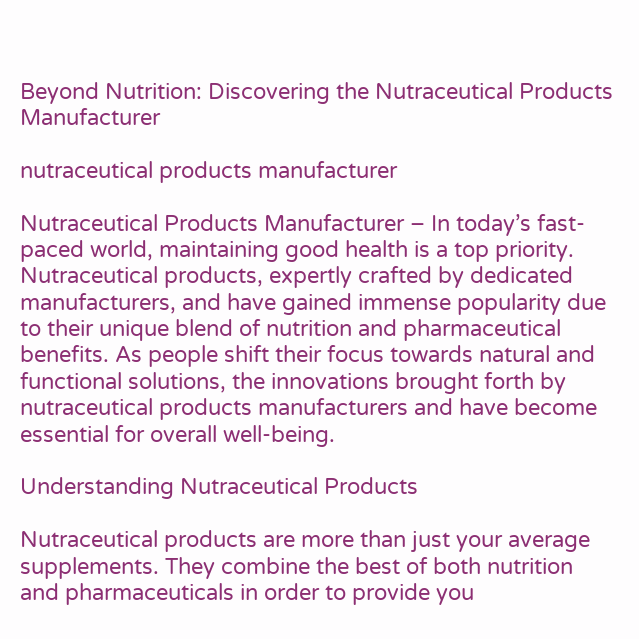Beyond Nutrition: Discovering the Nutraceutical Products Manufacturer

nutraceutical products manufacturer

Nutraceutical Products Manufacturer – In today’s fast-paced world, maintaining good health is a top priority. Nutraceutical products, expertly crafted by dedicated manufacturers, and have gained immense popularity due to their unique blend of nutrition and pharmaceutical benefits. As people shift their focus towards natural and functional solutions, the innovations brought forth by nutraceutical products manufacturers and have become essential for overall well-being.

Understanding Nutraceutical Products

Nutraceutical products are more than just your average supplements. They combine the best of both nutrition and pharmaceuticals in order to provide you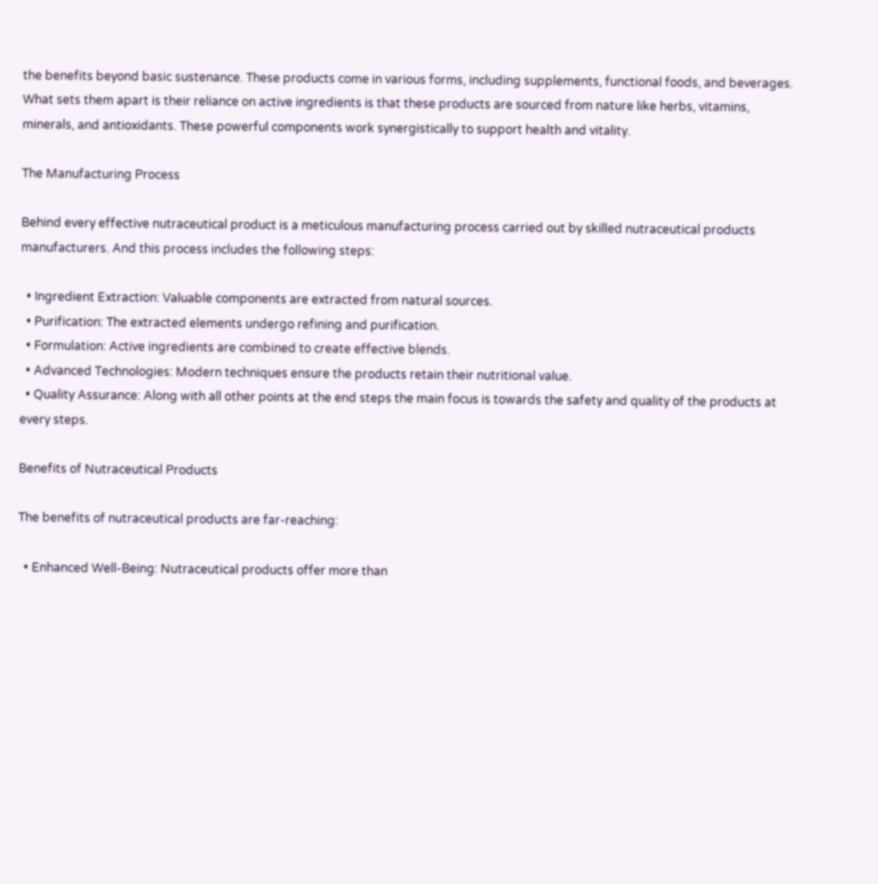the benefits beyond basic sustenance. These products come in various forms, including supplements, functional foods, and beverages. What sets them apart is their reliance on active ingredients is that these products are sourced from nature like herbs, vitamins, minerals, and antioxidants. These powerful components work synergistically to support health and vitality.

The Manufacturing Process

Behind every effective nutraceutical product is a meticulous manufacturing process carried out by skilled nutraceutical products manufacturers. And this process includes the following steps:

  • Ingredient Extraction: Valuable components are extracted from natural sources.
  • Purification: The extracted elements undergo refining and purification.
  • Formulation: Active ingredients are combined to create effective blends.
  • Advanced Technologies: Modern techniques ensure the products retain their nutritional value.
  • Quality Assurance: Along with all other points at the end steps the main focus is towards the safety and quality of the products at every steps.

Benefits of Nutraceutical Products

The benefits of nutraceutical products are far-reaching:

  • Enhanced Well-Being: Nutraceutical products offer more than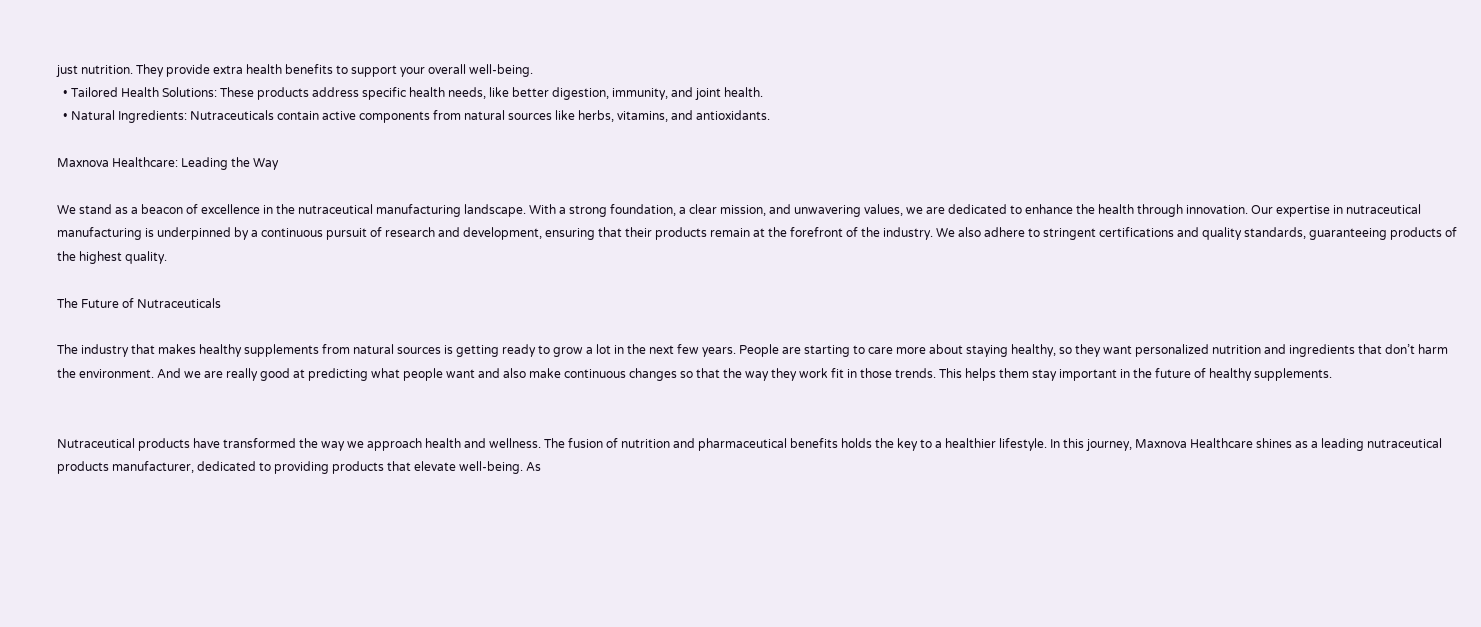just nutrition. They provide extra health benefits to support your overall well-being.
  • Tailored Health Solutions: These products address specific health needs, like better digestion, immunity, and joint health.
  • Natural Ingredients: Nutraceuticals contain active components from natural sources like herbs, vitamins, and antioxidants.

Maxnova Healthcare: Leading the Way

We stand as a beacon of excellence in the nutraceutical manufacturing landscape. With a strong foundation, a clear mission, and unwavering values, we are dedicated to enhance the health through innovation. Our expertise in nutraceutical manufacturing is underpinned by a continuous pursuit of research and development, ensuring that their products remain at the forefront of the industry. We also adhere to stringent certifications and quality standards, guaranteeing products of the highest quality.

The Future of Nutraceuticals

The industry that makes healthy supplements from natural sources is getting ready to grow a lot in the next few years. People are starting to care more about staying healthy, so they want personalized nutrition and ingredients that don’t harm the environment. And we are really good at predicting what people want and also make continuous changes so that the way they work fit in those trends. This helps them stay important in the future of healthy supplements.


Nutraceutical products have transformed the way we approach health and wellness. The fusion of nutrition and pharmaceutical benefits holds the key to a healthier lifestyle. In this journey, Maxnova Healthcare shines as a leading nutraceutical products manufacturer, dedicated to providing products that elevate well-being. As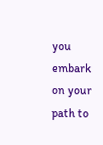you embark on your path to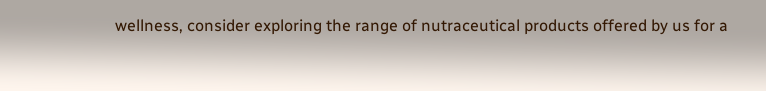wellness, consider exploring the range of nutraceutical products offered by us for a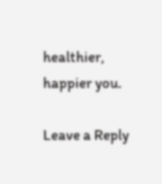healthier, happier you.

Leave a Reply